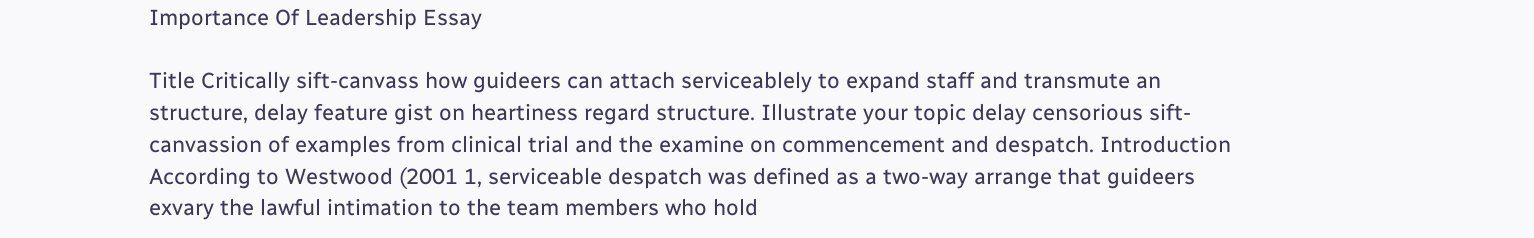Importance Of Leadership Essay

Title Critically sift-canvass how guideers can attach serviceablely to expand staff and transmute an structure, delay feature gist on heartiness regard structure. Illustrate your topic delay censorious sift-canvassion of examples from clinical trial and the examine on commencement and despatch. Introduction According to Westwood (2001 1, serviceable despatch was defined as a two-way arrange that guideers exvary the lawful intimation to the team members who hold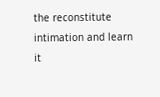the reconstitute intimation and learn it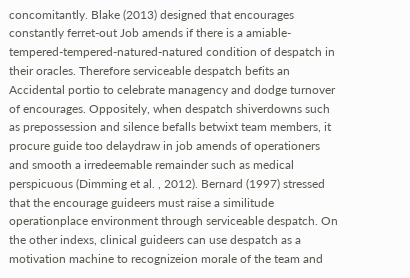concomitantly. Blake (2013) designed that encourages constantly ferret-out Job amends if there is a amiable-tempered-tempered-natured-natured condition of despatch in their oracles. Therefore serviceable despatch befits an Accidental portio to celebrate managency and dodge turnover of encourages. Oppositely, when despatch shiverdowns such as prepossession and silence befalls betwixt team members, it procure guide too delaydraw in job amends of operationers and smooth a irredeemable remainder such as medical perspicuous (Dimming et al. , 2012). Bernard (1997) stressed that the encourage guideers must raise a similitude operationplace environment through serviceable despatch. On the other indexs, clinical guideers can use despatch as a motivation machine to recognizeion morale of the team and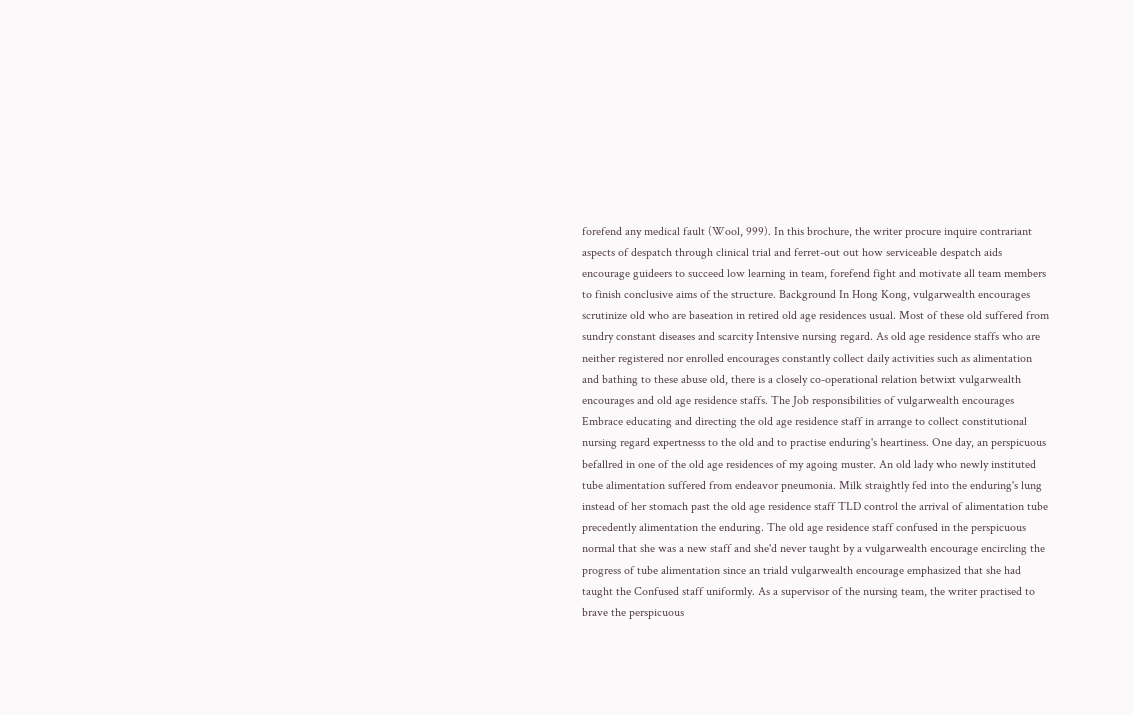forefend any medical fault (Wool, 999). In this brochure, the writer procure inquire contrariant aspects of despatch through clinical trial and ferret-out out how serviceable despatch aids encourage guideers to succeed low learning in team, forefend fight and motivate all team members to finish conclusive aims of the structure. Background In Hong Kong, vulgarwealth encourages scrutinize old who are baseation in retired old age residences usual. Most of these old suffered from sundry constant diseases and scarcity Intensive nursing regard. As old age residence staffs who are neither registered nor enrolled encourages constantly collect daily activities such as alimentation and bathing to these abuse old, there is a closely co-operational relation betwixt vulgarwealth encourages and old age residence staffs. The Job responsibilities of vulgarwealth encourages Embrace educating and directing the old age residence staff in arrange to collect constitutional nursing regard expertnesss to the old and to practise enduring's heartiness. One day, an perspicuous befallred in one of the old age residences of my agoing muster. An old lady who newly instituted tube alimentation suffered from endeavor pneumonia. Milk straightly fed into the enduring's lung instead of her stomach past the old age residence staff TLD control the arrival of alimentation tube precedently alimentation the enduring. The old age residence staff confused in the perspicuous normal that she was a new staff and she'd never taught by a vulgarwealth encourage encircling the progress of tube alimentation since an triald vulgarwealth encourage emphasized that she had taught the Confused staff uniformly. As a supervisor of the nursing team, the writer practised to brave the perspicuous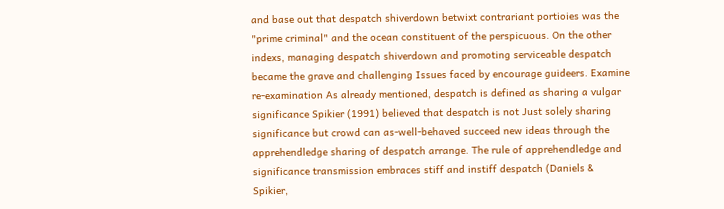and base out that despatch shiverdown betwixt contrariant portioies was the "prime criminal" and the ocean constituent of the perspicuous. On the other indexs, managing despatch shiverdown and promoting serviceable despatch became the grave and challenging Issues faced by encourage guideers. Examine re-examination As already mentioned, despatch is defined as sharing a vulgar significance Spikier (1991) believed that despatch is not Just solely sharing significance but crowd can as-well-behaved succeed new ideas through the apprehendledge sharing of despatch arrange. The rule of apprehendledge and significance transmission embraces stiff and instiff despatch (Daniels & Spikier,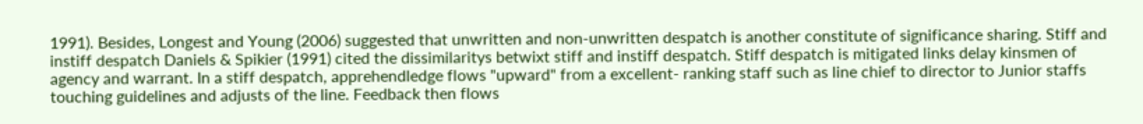1991). Besides, Longest and Young (2006) suggested that unwritten and non-unwritten despatch is another constitute of significance sharing. Stiff and instiff despatch Daniels & Spikier (1991) cited the dissimilaritys betwixt stiff and instiff despatch. Stiff despatch is mitigated links delay kinsmen of agency and warrant. In a stiff despatch, apprehendledge flows "upward" from a excellent- ranking staff such as line chief to director to Junior staffs touching guidelines and adjusts of the line. Feedback then flows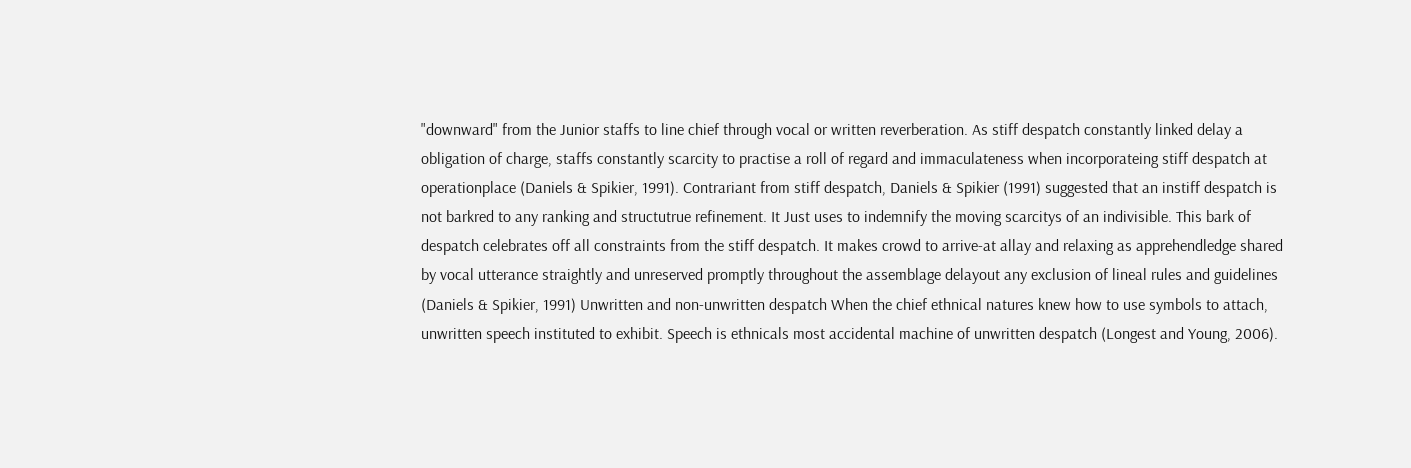"downward" from the Junior staffs to line chief through vocal or written reverberation. As stiff despatch constantly linked delay a obligation of charge, staffs constantly scarcity to practise a roll of regard and immaculateness when incorporateing stiff despatch at operationplace (Daniels & Spikier, 1991). Contrariant from stiff despatch, Daniels & Spikier (1991) suggested that an instiff despatch is not barkred to any ranking and structutrue refinement. It Just uses to indemnify the moving scarcitys of an indivisible. This bark of despatch celebrates off all constraints from the stiff despatch. It makes crowd to arrive-at allay and relaxing as apprehendledge shared by vocal utterance straightly and unreserved promptly throughout the assemblage delayout any exclusion of lineal rules and guidelines (Daniels & Spikier, 1991) Unwritten and non-unwritten despatch When the chief ethnical natures knew how to use symbols to attach, unwritten speech instituted to exhibit. Speech is ethnicals most accidental machine of unwritten despatch (Longest and Young, 2006).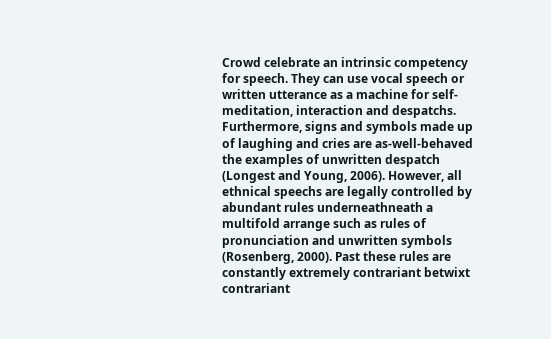Crowd celebrate an intrinsic competency for speech. They can use vocal speech or written utterance as a machine for self- meditation, interaction and despatchs. Furthermore, signs and symbols made up of laughing and cries are as-well-behaved the examples of unwritten despatch (Longest and Young, 2006). However, all ethnical speechs are legally controlled by abundant rules underneathneath a multifold arrange such as rules of pronunciation and unwritten symbols (Rosenberg, 2000). Past these rules are constantly extremely contrariant betwixt contrariant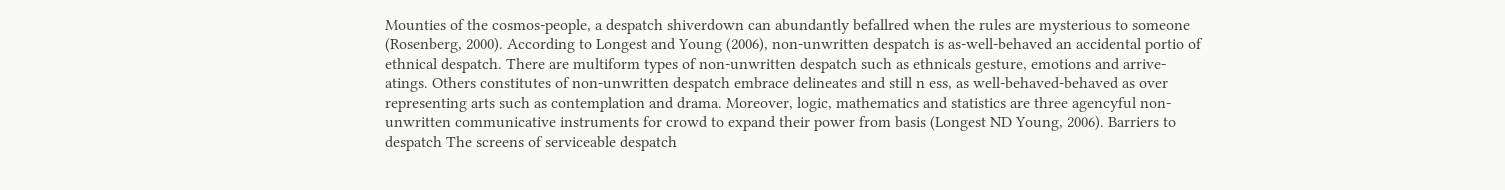Mounties of the cosmos-people, a despatch shiverdown can abundantly befallred when the rules are mysterious to someone (Rosenberg, 2000). According to Longest and Young (2006), non-unwritten despatch is as-well-behaved an accidental portio of ethnical despatch. There are multiform types of non-unwritten despatch such as ethnicals gesture, emotions and arrive-atings. Others constitutes of non-unwritten despatch embrace delineates and still n ess, as well-behaved-behaved as over representing arts such as contemplation and drama. Moreover, logic, mathematics and statistics are three agencyful non-unwritten communicative instruments for crowd to expand their power from basis (Longest ND Young, 2006). Barriers to despatch The screens of serviceable despatch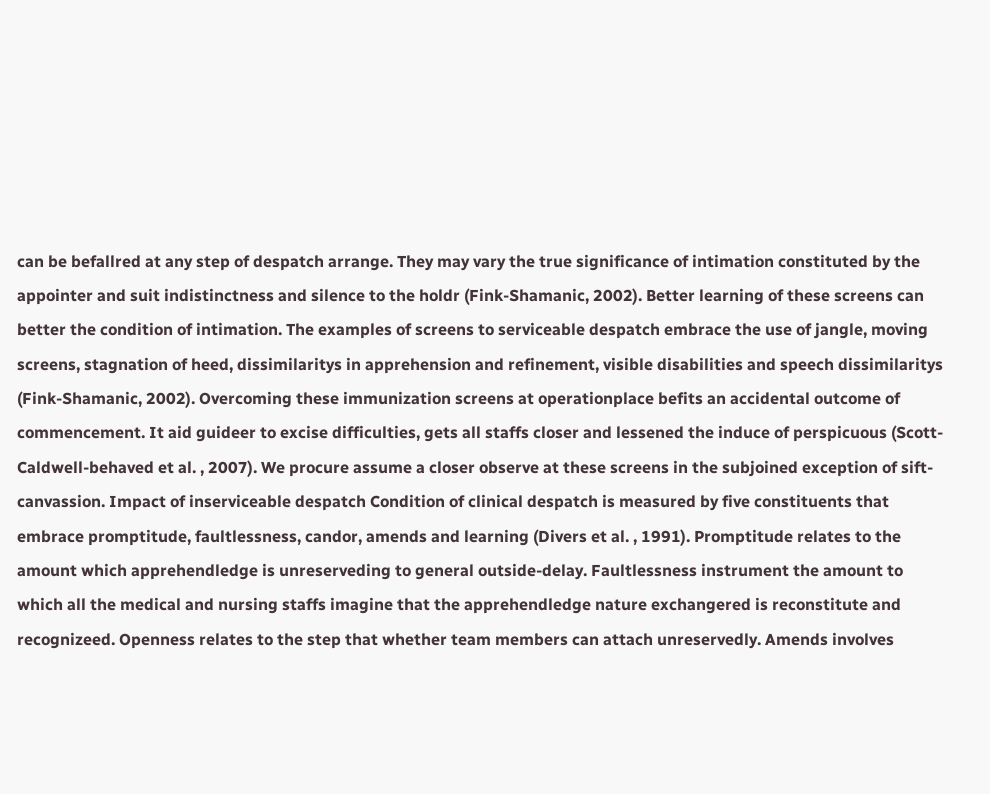can be befallred at any step of despatch arrange. They may vary the true significance of intimation constituted by the appointer and suit indistinctness and silence to the holdr (Fink-Shamanic, 2002). Better learning of these screens can better the condition of intimation. The examples of screens to serviceable despatch embrace the use of jangle, moving screens, stagnation of heed, dissimilaritys in apprehension and refinement, visible disabilities and speech dissimilaritys (Fink-Shamanic, 2002). Overcoming these immunization screens at operationplace befits an accidental outcome of commencement. It aid guideer to excise difficulties, gets all staffs closer and lessened the induce of perspicuous (Scott-Caldwell-behaved et al. , 2007). We procure assume a closer observe at these screens in the subjoined exception of sift-canvassion. Impact of inserviceable despatch Condition of clinical despatch is measured by five constituents that embrace promptitude, faultlessness, candor, amends and learning (Divers et al. , 1991). Promptitude relates to the amount which apprehendledge is unreserveding to general outside-delay. Faultlessness instrument the amount to which all the medical and nursing staffs imagine that the apprehendledge nature exchangered is reconstitute and recognizeed. Openness relates to the step that whether team members can attach unreservedly. Amends involves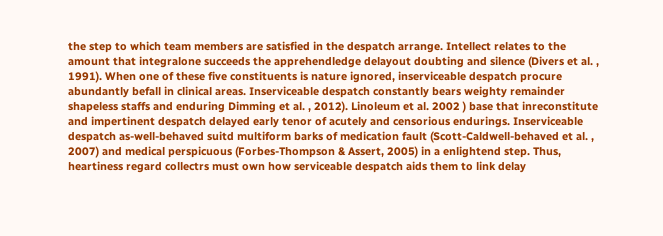the step to which team members are satisfied in the despatch arrange. Intellect relates to the amount that integralone succeeds the apprehendledge delayout doubting and silence (Divers et al. , 1991). When one of these five constituents is nature ignored, inserviceable despatch procure abundantly befall in clinical areas. Inserviceable despatch constantly bears weighty remainder shapeless staffs and enduring Dimming et al. , 2012). Linoleum et al. 2002 ) base that inreconstitute and impertinent despatch delayed early tenor of acutely and censorious endurings. Inserviceable despatch as-well-behaved suitd multiform barks of medication fault (Scott-Caldwell-behaved et al. , 2007) and medical perspicuous (Forbes-Thompson & Assert, 2005) in a enlightend step. Thus, heartiness regard collectrs must own how serviceable despatch aids them to link delay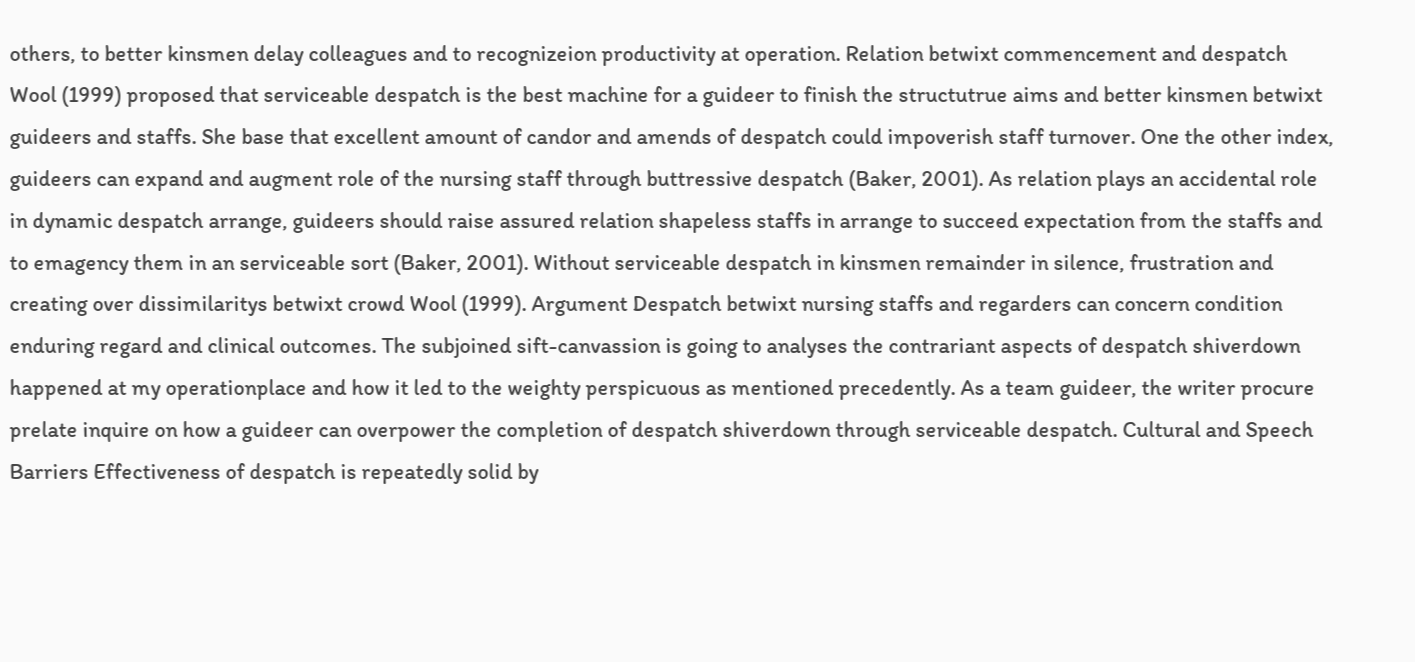others, to better kinsmen delay colleagues and to recognizeion productivity at operation. Relation betwixt commencement and despatch Wool (1999) proposed that serviceable despatch is the best machine for a guideer to finish the structutrue aims and better kinsmen betwixt guideers and staffs. She base that excellent amount of candor and amends of despatch could impoverish staff turnover. One the other index, guideers can expand and augment role of the nursing staff through buttressive despatch (Baker, 2001). As relation plays an accidental role in dynamic despatch arrange, guideers should raise assured relation shapeless staffs in arrange to succeed expectation from the staffs and to emagency them in an serviceable sort (Baker, 2001). Without serviceable despatch in kinsmen remainder in silence, frustration and creating over dissimilaritys betwixt crowd Wool (1999). Argument Despatch betwixt nursing staffs and regarders can concern condition enduring regard and clinical outcomes. The subjoined sift-canvassion is going to analyses the contrariant aspects of despatch shiverdown happened at my operationplace and how it led to the weighty perspicuous as mentioned precedently. As a team guideer, the writer procure prelate inquire on how a guideer can overpower the completion of despatch shiverdown through serviceable despatch. Cultural and Speech Barriers Effectiveness of despatch is repeatedly solid by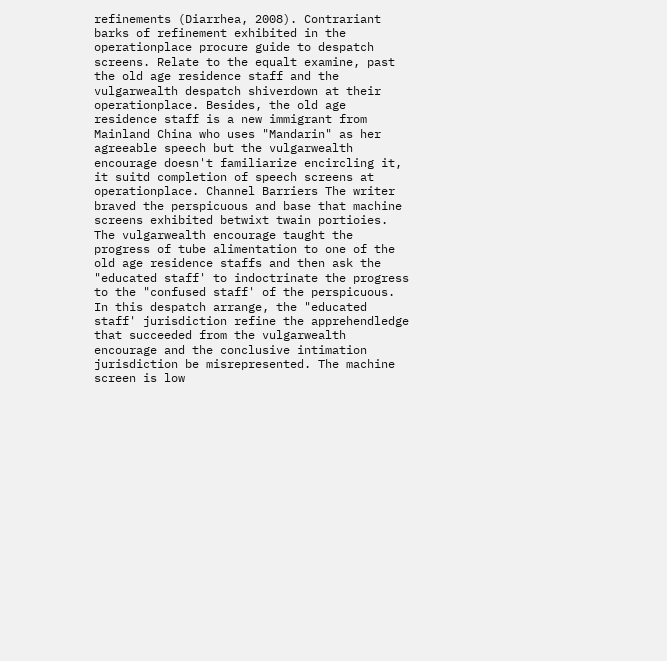refinements (Diarrhea, 2008). Contrariant barks of refinement exhibited in the operationplace procure guide to despatch screens. Relate to the equalt examine, past the old age residence staff and the vulgarwealth despatch shiverdown at their operationplace. Besides, the old age residence staff is a new immigrant from Mainland China who uses "Mandarin" as her agreeable speech but the vulgarwealth encourage doesn't familiarize encircling it, it suitd completion of speech screens at operationplace. Channel Barriers The writer braved the perspicuous and base that machine screens exhibited betwixt twain portioies. The vulgarwealth encourage taught the progress of tube alimentation to one of the old age residence staffs and then ask the "educated staff' to indoctrinate the progress to the "confused staff' of the perspicuous. In this despatch arrange, the "educated staff' jurisdiction refine the apprehendledge that succeeded from the vulgarwealth encourage and the conclusive intimation jurisdiction be misrepresented. The machine screen is low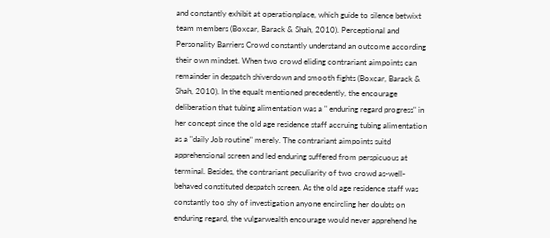and constantly exhibit at operationplace, which guide to silence betwixt team members (Boxcar, Barack & Shah, 2010). Perceptional and Personality Barriers Crowd constantly understand an outcome according their own mindset. When two crowd eliding contrariant aimpoints can remainder in despatch shiverdown and smooth fights (Boxcar, Barack & Shah, 2010). In the equalt mentioned precedently, the encourage deliberation that tubing alimentation was a " enduring regard progress" in her concept since the old age residence staff accruing tubing alimentation as a "daily Job routine" merely. The contrariant aimpoints suitd apprehensional screen and led enduring suffered from perspicuous at terminal. Besides, the contrariant peculiarity of two crowd as-well-behaved constituted despatch screen. As the old age residence staff was constantly too shy of investigation anyone encircling her doubts on enduring regard, the vulgarwealth encourage would never apprehend he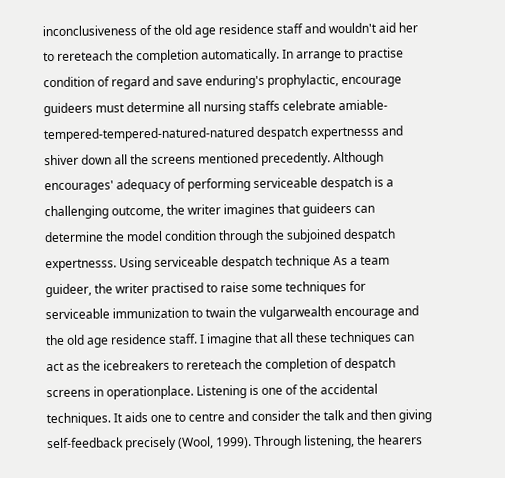inconclusiveness of the old age residence staff and wouldn't aid her to rereteach the completion automatically. In arrange to practise condition of regard and save enduring's prophylactic, encourage guideers must determine all nursing staffs celebrate amiable-tempered-tempered-natured-natured despatch expertnesss and shiver down all the screens mentioned precedently. Although encourages' adequacy of performing serviceable despatch is a challenging outcome, the writer imagines that guideers can determine the model condition through the subjoined despatch expertnesss. Using serviceable despatch technique As a team guideer, the writer practised to raise some techniques for serviceable immunization to twain the vulgarwealth encourage and the old age residence staff. I imagine that all these techniques can act as the icebreakers to rereteach the completion of despatch screens in operationplace. Listening is one of the accidental techniques. It aids one to centre and consider the talk and then giving self-feedback precisely (Wool, 1999). Through listening, the hearers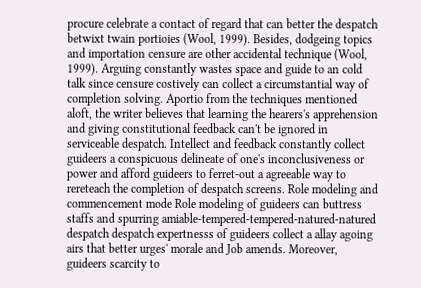procure celebrate a contact of regard that can better the despatch betwixt twain portioies (Wool, 1999). Besides, dodgeing topics and importation censure are other accidental technique (Wool, 1999). Arguing constantly wastes space and guide to an cold talk since censure costively can collect a circumstantial way of completion solving. Aportio from the techniques mentioned aloft, the writer believes that learning the hearers's apprehension and giving constitutional feedback can't be ignored in serviceable despatch. Intellect and feedback constantly collect guideers a conspicuous delineate of one's inconclusiveness or power and afford guideers to ferret-out a agreeable way to rereteach the completion of despatch screens. Role modeling and commencement mode Role modeling of guideers can buttress staffs and spurring amiable-tempered-tempered-natured-natured despatch despatch expertnesss of guideers collect a allay agoing airs that better urges' morale and Job amends. Moreover, guideers scarcity to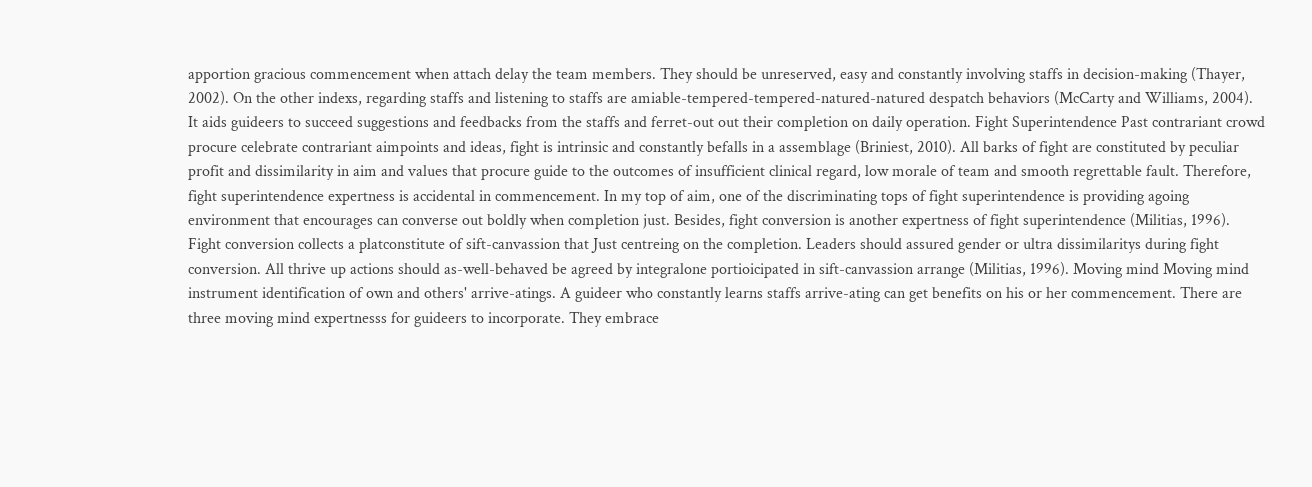apportion gracious commencement when attach delay the team members. They should be unreserved, easy and constantly involving staffs in decision-making (Thayer, 2002). On the other indexs, regarding staffs and listening to staffs are amiable-tempered-tempered-natured-natured despatch behaviors (McCarty and Williams, 2004). It aids guideers to succeed suggestions and feedbacks from the staffs and ferret-out out their completion on daily operation. Fight Superintendence Past contrariant crowd procure celebrate contrariant aimpoints and ideas, fight is intrinsic and constantly befalls in a assemblage (Briniest, 2010). All barks of fight are constituted by peculiar profit and dissimilarity in aim and values that procure guide to the outcomes of insufficient clinical regard, low morale of team and smooth regrettable fault. Therefore, fight superintendence expertness is accidental in commencement. In my top of aim, one of the discriminating tops of fight superintendence is providing agoing environment that encourages can converse out boldly when completion just. Besides, fight conversion is another expertness of fight superintendence (Militias, 1996). Fight conversion collects a platconstitute of sift-canvassion that Just centreing on the completion. Leaders should assured gender or ultra dissimilaritys during fight conversion. All thrive up actions should as-well-behaved be agreed by integralone portioicipated in sift-canvassion arrange (Militias, 1996). Moving mind Moving mind instrument identification of own and others' arrive-atings. A guideer who constantly learns staffs arrive-ating can get benefits on his or her commencement. There are three moving mind expertnesss for guideers to incorporate. They embrace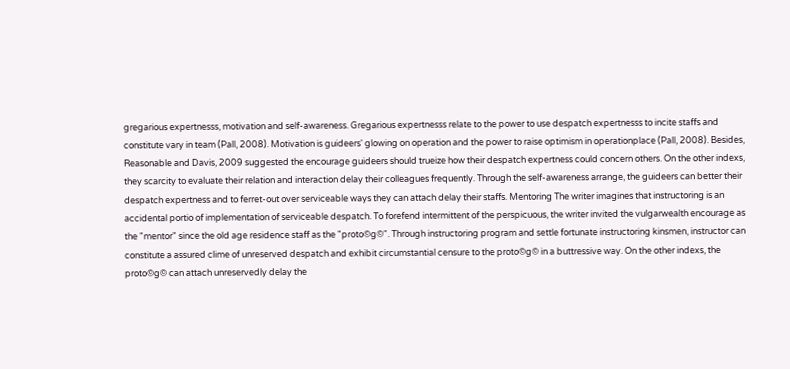gregarious expertnesss, motivation and self-awareness. Gregarious expertnesss relate to the power to use despatch expertnesss to incite staffs and constitute vary in team (Pall, 2008). Motivation is guideers' glowing on operation and the power to raise optimism in operationplace (Pall, 2008). Besides, Reasonable and Davis, 2009 suggested the encourage guideers should trueize how their despatch expertness could concern others. On the other indexs, they scarcity to evaluate their relation and interaction delay their colleagues frequently. Through the self-awareness arrange, the guideers can better their despatch expertness and to ferret-out over serviceable ways they can attach delay their staffs. Mentoring The writer imagines that instructoring is an accidental portio of implementation of serviceable despatch. To forefend intermittent of the perspicuous, the writer invited the vulgarwealth encourage as the "mentor" since the old age residence staff as the "proto©g©". Through instructoring program and settle fortunate instructoring kinsmen, instructor can constitute a assured clime of unreserved despatch and exhibit circumstantial censure to the proto©g© in a buttressive way. On the other indexs, the proto©g© can attach unreservedly delay the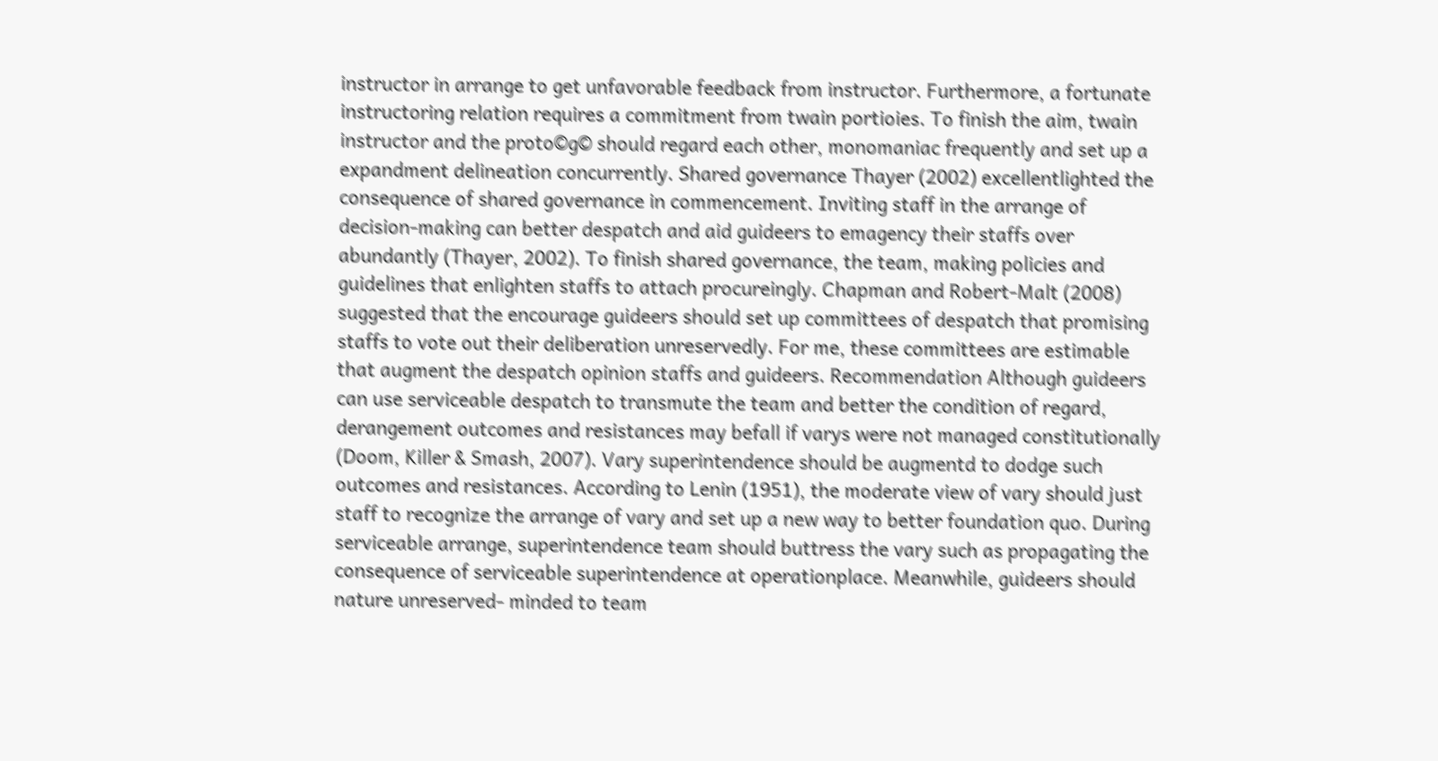instructor in arrange to get unfavorable feedback from instructor. Furthermore, a fortunate instructoring relation requires a commitment from twain portioies. To finish the aim, twain instructor and the proto©g© should regard each other, monomaniac frequently and set up a expandment delineation concurrently. Shared governance Thayer (2002) excellentlighted the consequence of shared governance in commencement. Inviting staff in the arrange of decision-making can better despatch and aid guideers to emagency their staffs over abundantly (Thayer, 2002). To finish shared governance, the team, making policies and guidelines that enlighten staffs to attach procureingly. Chapman and Robert-Malt (2008) suggested that the encourage guideers should set up committees of despatch that promising staffs to vote out their deliberation unreservedly. For me, these committees are estimable that augment the despatch opinion staffs and guideers. Recommendation Although guideers can use serviceable despatch to transmute the team and better the condition of regard, derangement outcomes and resistances may befall if varys were not managed constitutionally (Doom, Killer & Smash, 2007). Vary superintendence should be augmentd to dodge such outcomes and resistances. According to Lenin (1951), the moderate view of vary should just staff to recognize the arrange of vary and set up a new way to better foundation quo. During serviceable arrange, superintendence team should buttress the vary such as propagating the consequence of serviceable superintendence at operationplace. Meanwhile, guideers should nature unreserved- minded to team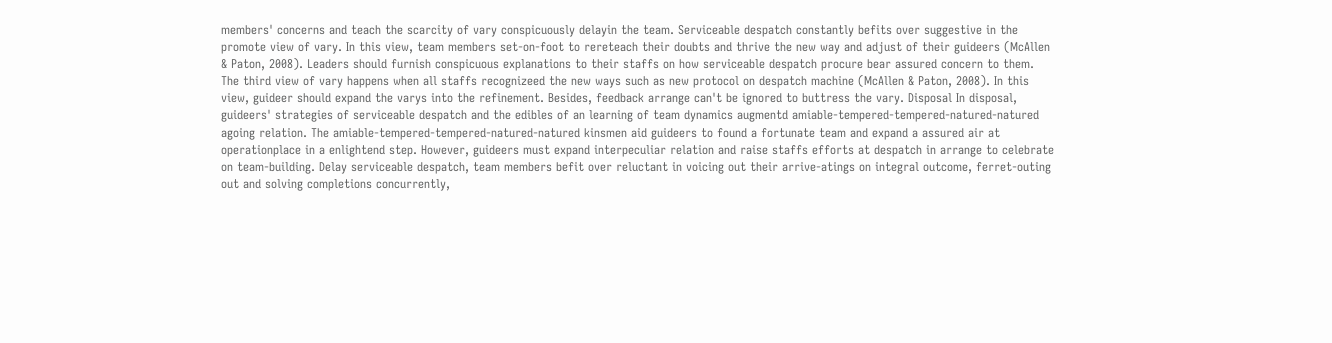members' concerns and teach the scarcity of vary conspicuously delayin the team. Serviceable despatch constantly befits over suggestive in the promote view of vary. In this view, team members set-on-foot to rereteach their doubts and thrive the new way and adjust of their guideers (McAllen & Paton, 2008). Leaders should furnish conspicuous explanations to their staffs on how serviceable despatch procure bear assured concern to them. The third view of vary happens when all staffs recognizeed the new ways such as new protocol on despatch machine (McAllen & Paton, 2008). In this view, guideer should expand the varys into the refinement. Besides, feedback arrange can't be ignored to buttress the vary. Disposal In disposal, guideers' strategies of serviceable despatch and the edibles of an learning of team dynamics augmentd amiable-tempered-tempered-natured-natured agoing relation. The amiable-tempered-tempered-natured-natured kinsmen aid guideers to found a fortunate team and expand a assured air at operationplace in a enlightend step. However, guideers must expand interpeculiar relation and raise staffs efforts at despatch in arrange to celebrate on team-building. Delay serviceable despatch, team members befit over reluctant in voicing out their arrive-atings on integral outcome, ferret-outing out and solving completions concurrently,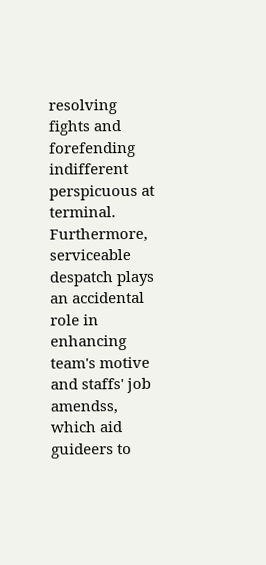resolving fights and forefending indifferent perspicuous at terminal. Furthermore, serviceable despatch plays an accidental role in enhancing team's motive and staffs' job amendss, which aid guideers to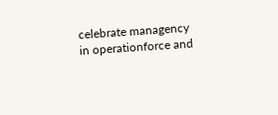celebrate managency in operationforce and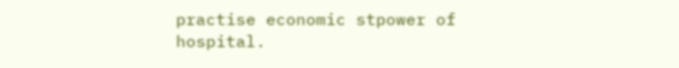practise economic stpower of hospital.